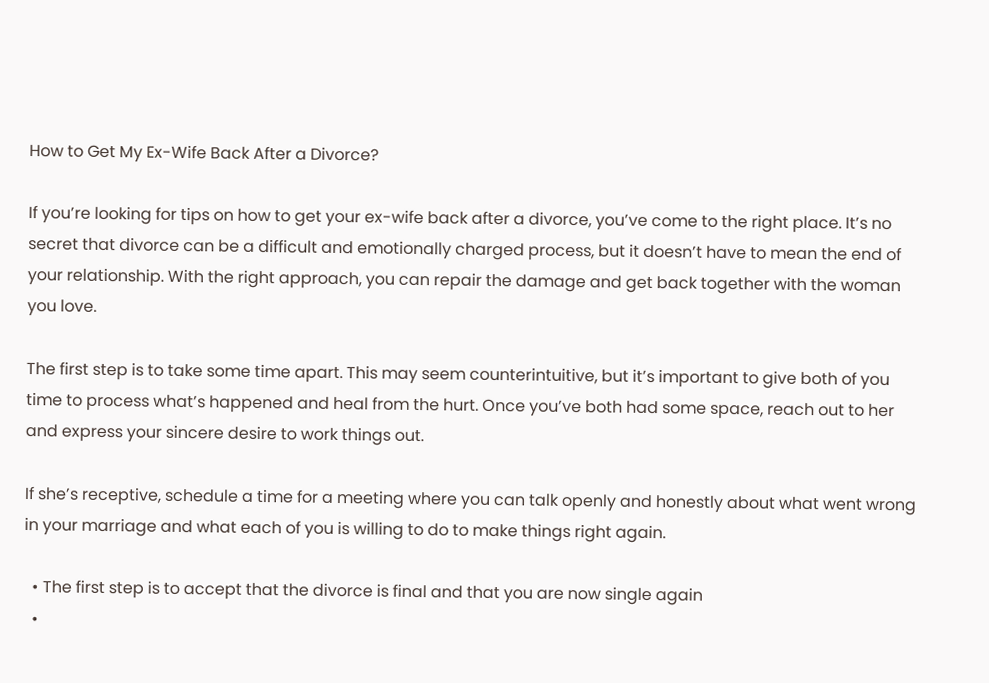How to Get My Ex-Wife Back After a Divorce?

If you’re looking for tips on how to get your ex-wife back after a divorce, you’ve come to the right place. It’s no secret that divorce can be a difficult and emotionally charged process, but it doesn’t have to mean the end of your relationship. With the right approach, you can repair the damage and get back together with the woman you love.

The first step is to take some time apart. This may seem counterintuitive, but it’s important to give both of you time to process what’s happened and heal from the hurt. Once you’ve both had some space, reach out to her and express your sincere desire to work things out.

If she’s receptive, schedule a time for a meeting where you can talk openly and honestly about what went wrong in your marriage and what each of you is willing to do to make things right again.

  • The first step is to accept that the divorce is final and that you are now single again
  •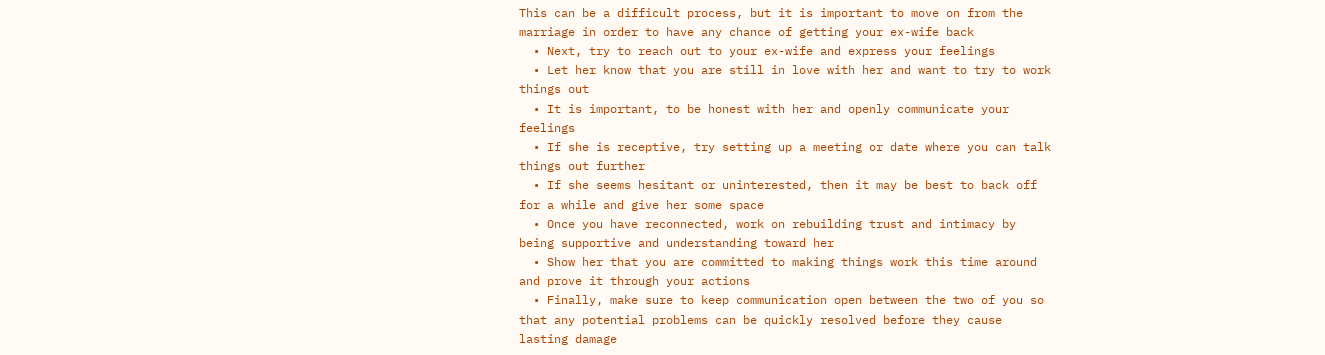This can be a difficult process, but it is important to move on from the marriage in order to have any chance of getting your ex-wife back
  • Next, try to reach out to your ex-wife and express your feelings
  • Let her know that you are still in love with her and want to try to work things out
  • It is important, to be honest with her and openly communicate your feelings
  • If she is receptive, try setting up a meeting or date where you can talk things out further
  • If she seems hesitant or uninterested, then it may be best to back off for a while and give her some space
  • Once you have reconnected, work on rebuilding trust and intimacy by being supportive and understanding toward her
  • Show her that you are committed to making things work this time around and prove it through your actions
  • Finally, make sure to keep communication open between the two of you so that any potential problems can be quickly resolved before they cause lasting damage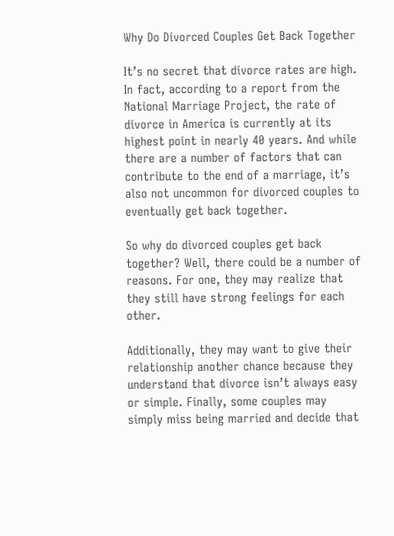Why Do Divorced Couples Get Back Together

It’s no secret that divorce rates are high. In fact, according to a report from the National Marriage Project, the rate of divorce in America is currently at its highest point in nearly 40 years. And while there are a number of factors that can contribute to the end of a marriage, it’s also not uncommon for divorced couples to eventually get back together.

So why do divorced couples get back together? Well, there could be a number of reasons. For one, they may realize that they still have strong feelings for each other.

Additionally, they may want to give their relationship another chance because they understand that divorce isn’t always easy or simple. Finally, some couples may simply miss being married and decide that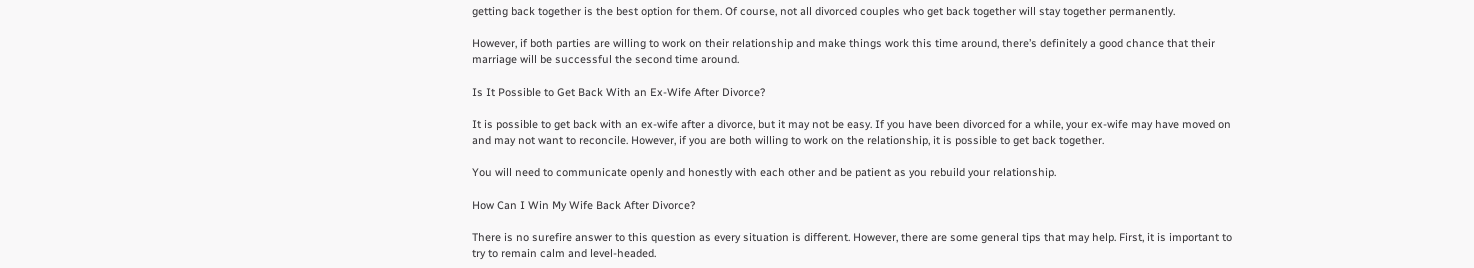getting back together is the best option for them. Of course, not all divorced couples who get back together will stay together permanently.

However, if both parties are willing to work on their relationship and make things work this time around, there’s definitely a good chance that their marriage will be successful the second time around.

Is It Possible to Get Back With an Ex-Wife After Divorce?

It is possible to get back with an ex-wife after a divorce, but it may not be easy. If you have been divorced for a while, your ex-wife may have moved on and may not want to reconcile. However, if you are both willing to work on the relationship, it is possible to get back together.

You will need to communicate openly and honestly with each other and be patient as you rebuild your relationship.

How Can I Win My Wife Back After Divorce?

There is no surefire answer to this question as every situation is different. However, there are some general tips that may help. First, it is important to try to remain calm and level-headed.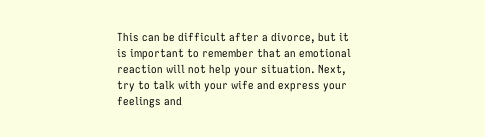This can be difficult after a divorce, but it is important to remember that an emotional reaction will not help your situation. Next, try to talk with your wife and express your feelings and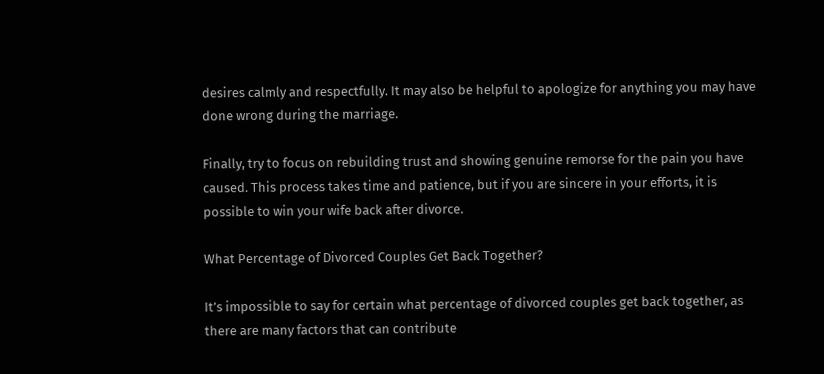desires calmly and respectfully. It may also be helpful to apologize for anything you may have done wrong during the marriage.

Finally, try to focus on rebuilding trust and showing genuine remorse for the pain you have caused. This process takes time and patience, but if you are sincere in your efforts, it is possible to win your wife back after divorce.

What Percentage of Divorced Couples Get Back Together?

It’s impossible to say for certain what percentage of divorced couples get back together, as there are many factors that can contribute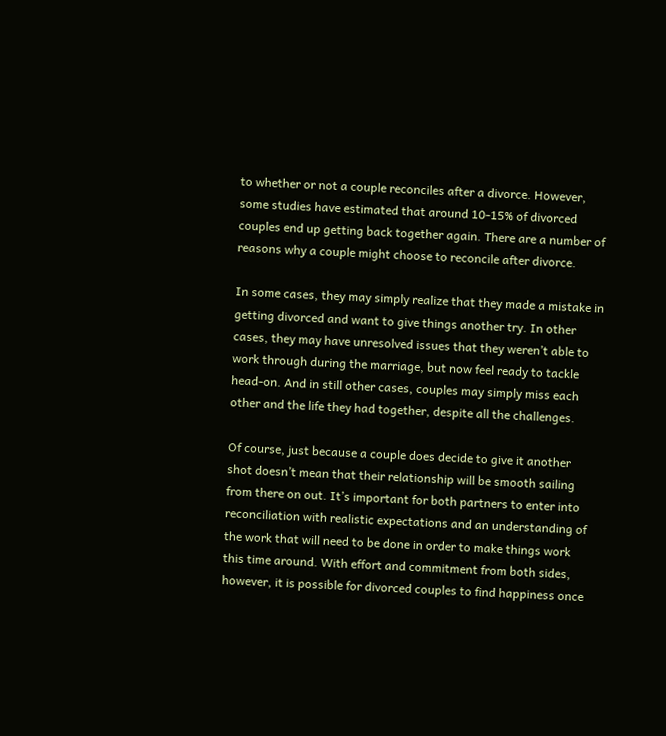to whether or not a couple reconciles after a divorce. However, some studies have estimated that around 10-15% of divorced couples end up getting back together again. There are a number of reasons why a couple might choose to reconcile after divorce.

In some cases, they may simply realize that they made a mistake in getting divorced and want to give things another try. In other cases, they may have unresolved issues that they weren’t able to work through during the marriage, but now feel ready to tackle head-on. And in still other cases, couples may simply miss each other and the life they had together, despite all the challenges.

Of course, just because a couple does decide to give it another shot doesn’t mean that their relationship will be smooth sailing from there on out. It’s important for both partners to enter into reconciliation with realistic expectations and an understanding of the work that will need to be done in order to make things work this time around. With effort and commitment from both sides, however, it is possible for divorced couples to find happiness once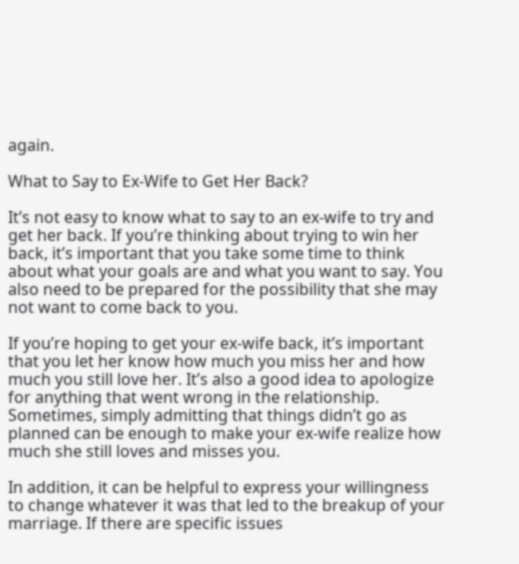again.

What to Say to Ex-Wife to Get Her Back?

It’s not easy to know what to say to an ex-wife to try and get her back. If you’re thinking about trying to win her back, it’s important that you take some time to think about what your goals are and what you want to say. You also need to be prepared for the possibility that she may not want to come back to you.

If you’re hoping to get your ex-wife back, it’s important that you let her know how much you miss her and how much you still love her. It’s also a good idea to apologize for anything that went wrong in the relationship. Sometimes, simply admitting that things didn’t go as planned can be enough to make your ex-wife realize how much she still loves and misses you.

In addition, it can be helpful to express your willingness to change whatever it was that led to the breakup of your marriage. If there are specific issues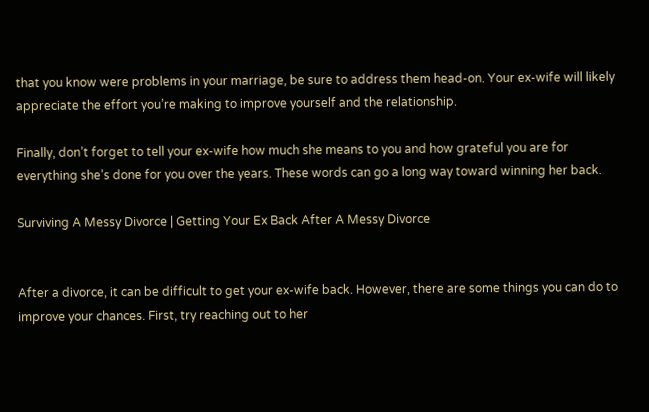that you know were problems in your marriage, be sure to address them head-on. Your ex-wife will likely appreciate the effort you’re making to improve yourself and the relationship.

Finally, don’t forget to tell your ex-wife how much she means to you and how grateful you are for everything she’s done for you over the years. These words can go a long way toward winning her back.

Surviving A Messy Divorce | Getting Your Ex Back After A Messy Divorce


After a divorce, it can be difficult to get your ex-wife back. However, there are some things you can do to improve your chances. First, try reaching out to her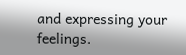and expressing your feelings.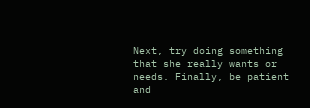Next, try doing something that she really wants or needs. Finally, be patient and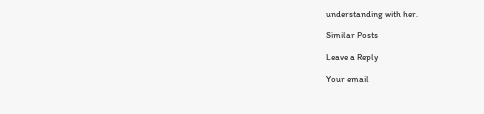understanding with her.

Similar Posts

Leave a Reply

Your email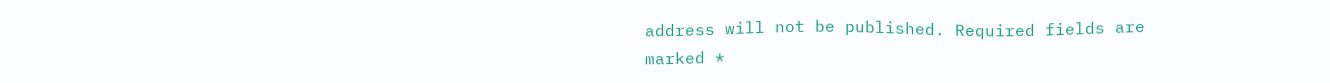address will not be published. Required fields are marked *